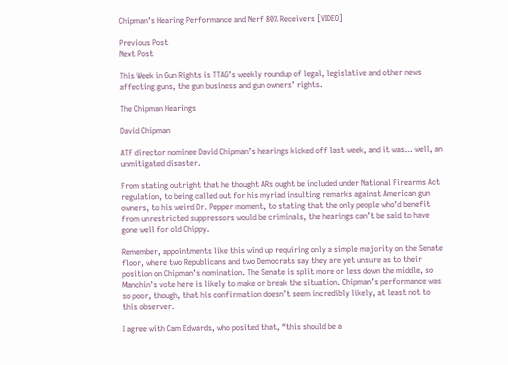Chipman’s Hearing Performance and Nerf 80% Receivers [VIDEO]

Previous Post
Next Post

This Week in Gun Rights is TTAG’s weekly roundup of legal, legislative and other news affecting guns, the gun business and gun owners’ rights.

The Chipman Hearings

David Chipman

ATF director nominee David Chipman’s hearings kicked off last week, and it was… well, an unmitigated disaster.

From stating outright that he thought ARs ought be included under National Firearms Act regulation, to being called out for his myriad insulting remarks against American gun owners, to his weird Dr. Pepper moment, to stating that the only people who’d benefit from unrestricted suppressors would be criminals, the hearings can’t be said to have gone well for old Chippy.

Remember, appointments like this wind up requiring only a simple majority on the Senate floor, where two Republicans and two Democrats say they are yet unsure as to their position on Chipman’s nomination. The Senate is split more or less down the middle, so Manchin’s vote here is likely to make or break the situation. Chipman’s performance was so poor, though, that his confirmation doesn’t seem incredibly likely, at least not to this observer.

I agree with Cam Edwards, who posited that, “this should be a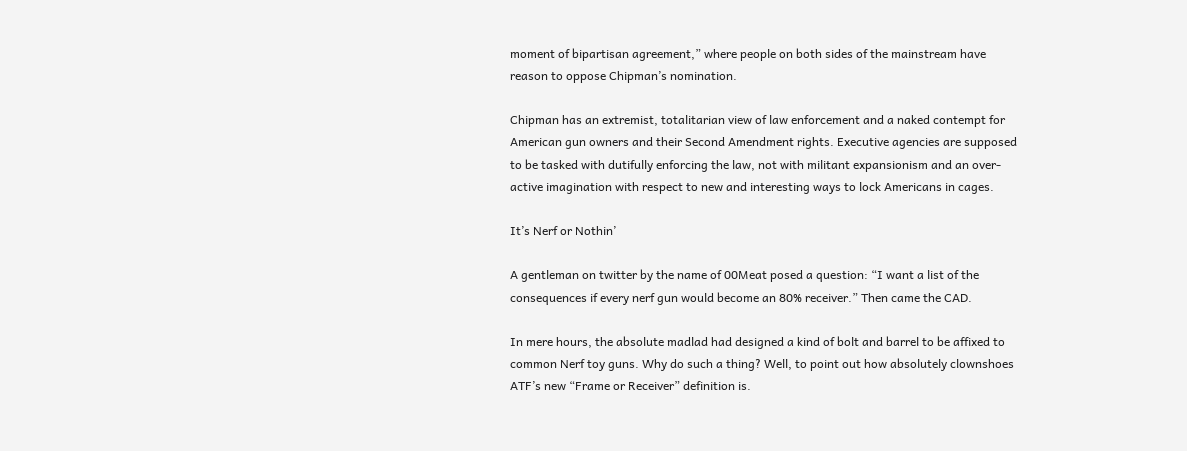moment of bipartisan agreement,” where people on both sides of the mainstream have reason to oppose Chipman’s nomination.

Chipman has an extremist, totalitarian view of law enforcement and a naked contempt for American gun owners and their Second Amendment rights. Executive agencies are supposed to be tasked with dutifully enforcing the law, not with militant expansionism and an over-active imagination with respect to new and interesting ways to lock Americans in cages.

It’s Nerf or Nothin’

A gentleman on twitter by the name of 00Meat posed a question: “I want a list of the consequences if every nerf gun would become an 80% receiver.” Then came the CAD.

In mere hours, the absolute madlad had designed a kind of bolt and barrel to be affixed to common Nerf toy guns. Why do such a thing? Well, to point out how absolutely clownshoes ATF’s new “Frame or Receiver” definition is.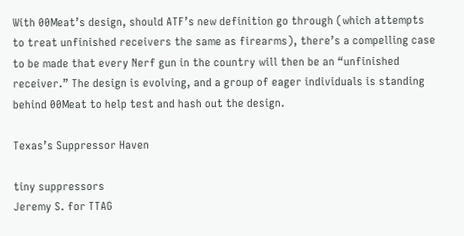With 00Meat’s design, should ATF’s new definition go through (which attempts to treat unfinished receivers the same as firearms), there’s a compelling case to be made that every Nerf gun in the country will then be an “unfinished receiver.” The design is evolving, and a group of eager individuals is standing behind 00Meat to help test and hash out the design.

Texas’s Suppressor Haven

tiny suppressors
Jeremy S. for TTAG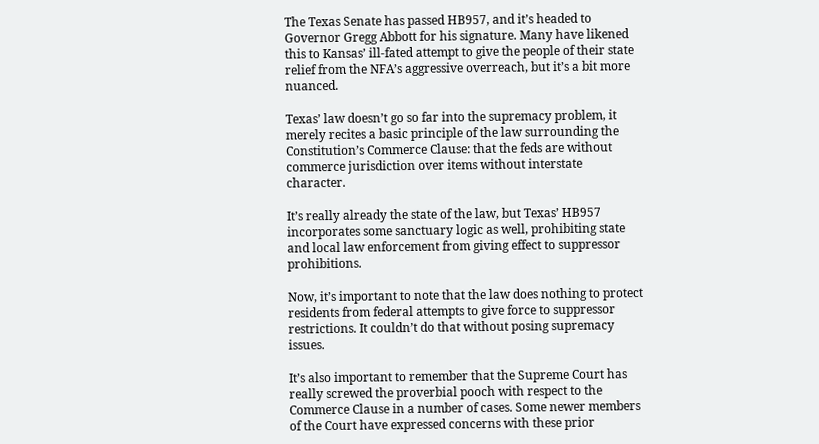The Texas Senate has passed HB957, and it’s headed to Governor Gregg Abbott for his signature. Many have likened this to Kansas’ ill-fated attempt to give the people of their state relief from the NFA’s aggressive overreach, but it’s a bit more nuanced.

Texas’ law doesn’t go so far into the supremacy problem, it merely recites a basic principle of the law surrounding the Constitution’s Commerce Clause: that the feds are without commerce jurisdiction over items without interstate character.

It’s really already the state of the law, but Texas’ HB957 incorporates some sanctuary logic as well, prohibiting state and local law enforcement from giving effect to suppressor prohibitions.

Now, it’s important to note that the law does nothing to protect residents from federal attempts to give force to suppressor restrictions. It couldn’t do that without posing supremacy issues.

It’s also important to remember that the Supreme Court has really screwed the proverbial pooch with respect to the Commerce Clause in a number of cases. Some newer members of the Court have expressed concerns with these prior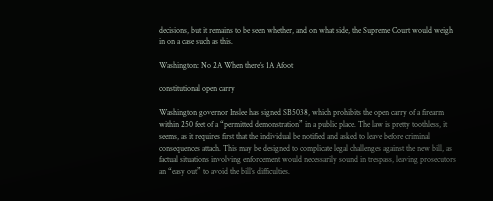decisions, but it remains to be seen whether, and on what side, the Supreme Court would weigh in on a case such as this.

Washington: No 2A When there’s 1A Afoot

constitutional open carry

Washington governor Inslee has signed SB5038, which prohibits the open carry of a firearm within 250 feet of a “permitted demonstration” in a public place. The law is pretty toothless, it seems, as it requires first that the individual be notified and asked to leave before criminal consequences attach. This may be designed to complicate legal challenges against the new bill, as factual situations involving enforcement would necessarily sound in trespass, leaving prosecutors an “easy out” to avoid the bill’s difficulties.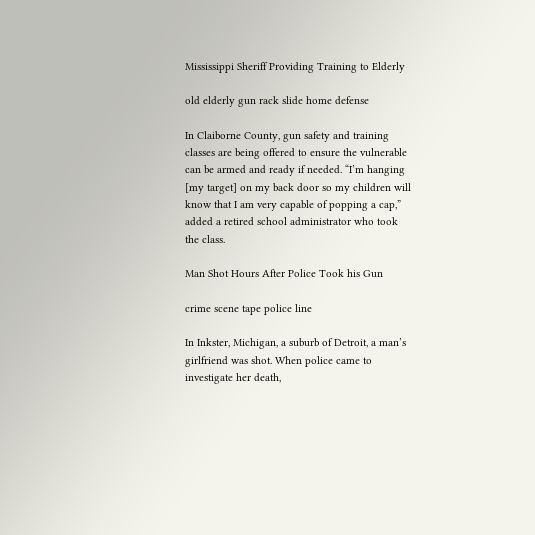Mississippi Sheriff Providing Training to Elderly

old elderly gun rack slide home defense

In Claiborne County, gun safety and training classes are being offered to ensure the vulnerable can be armed and ready if needed. “I’m hanging [my target] on my back door so my children will know that I am very capable of popping a cap,” added a retired school administrator who took the class.

Man Shot Hours After Police Took his Gun

crime scene tape police line

In Inkster, Michigan, a suburb of Detroit, a man’s girlfriend was shot. When police came to investigate her death,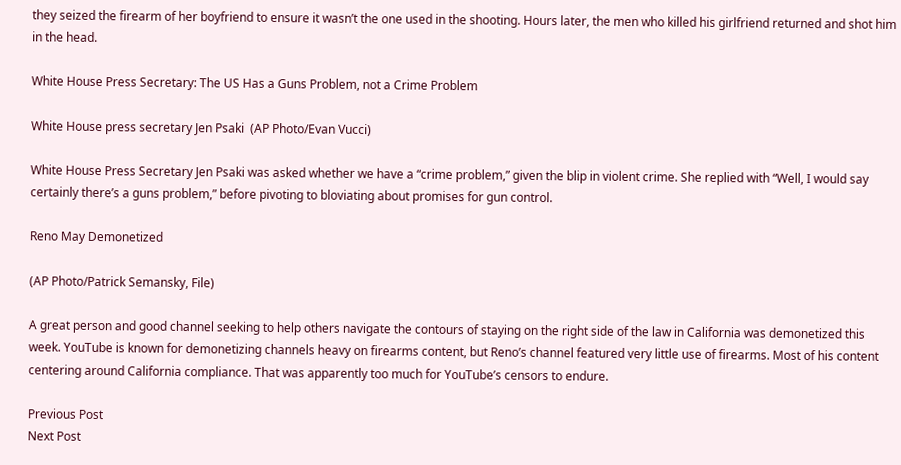they seized the firearm of her boyfriend to ensure it wasn’t the one used in the shooting. Hours later, the men who killed his girlfriend returned and shot him in the head.

White House Press Secretary: The US Has a Guns Problem, not a Crime Problem

White House press secretary Jen Psaki  (AP Photo/Evan Vucci)

White House Press Secretary Jen Psaki was asked whether we have a “crime problem,” given the blip in violent crime. She replied with “Well, I would say certainly there’s a guns problem,” before pivoting to bloviating about promises for gun control.

Reno May Demonetized

(AP Photo/Patrick Semansky, File)

A great person and good channel seeking to help others navigate the contours of staying on the right side of the law in California was demonetized this week. YouTube is known for demonetizing channels heavy on firearms content, but Reno’s channel featured very little use of firearms. Most of his content centering around California compliance. That was apparently too much for YouTube’s censors to endure.

Previous Post
Next Post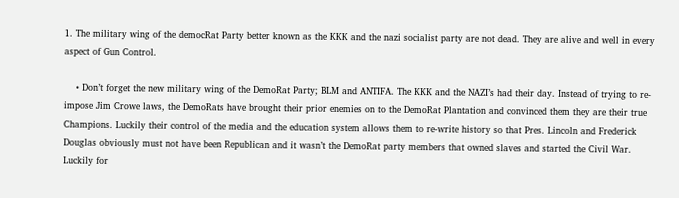1. The military wing of the democRat Party better known as the KKK and the nazi socialist party are not dead. They are alive and well in every aspect of Gun Control.

    • Don’t forget the new military wing of the DemoRat Party; BLM and ANTIFA. The KKK and the NAZI’s had their day. Instead of trying to re-impose Jim Crowe laws, the DemoRats have brought their prior enemies on to the DemoRat Plantation and convinced them they are their true Champions. Luckily their control of the media and the education system allows them to re-write history so that Pres. Lincoln and Frederick Douglas obviously must not have been Republican and it wasn’t the DemoRat party members that owned slaves and started the Civil War. Luckily for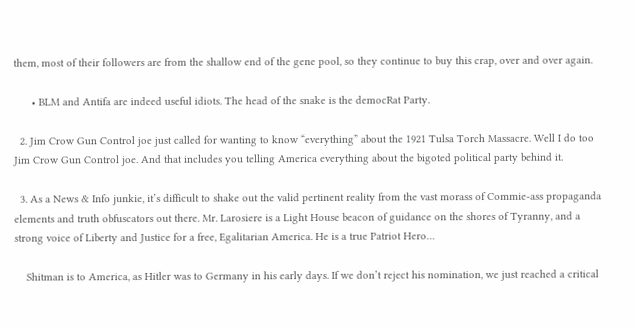them, most of their followers are from the shallow end of the gene pool, so they continue to buy this crap, over and over again.

      • BLM and Antifa are indeed useful idiots. The head of the snake is the democRat Party.

  2. Jim Crow Gun Control joe just called for wanting to know “everything” about the 1921 Tulsa Torch Massacre. Well I do too Jim Crow Gun Control joe. And that includes you telling America everything about the bigoted political party behind it.

  3. As a News & Info junkie, it’s difficult to shake out the valid pertinent reality from the vast morass of Commie-ass propaganda elements and truth obfuscators out there. Mr. Larosiere is a Light House beacon of guidance on the shores of Tyranny, and a strong voice of Liberty and Justice for a free, Egalitarian America. He is a true Patriot Hero…

    Shitman is to America, as Hitler was to Germany in his early days. If we don’t reject his nomination, we just reached a critical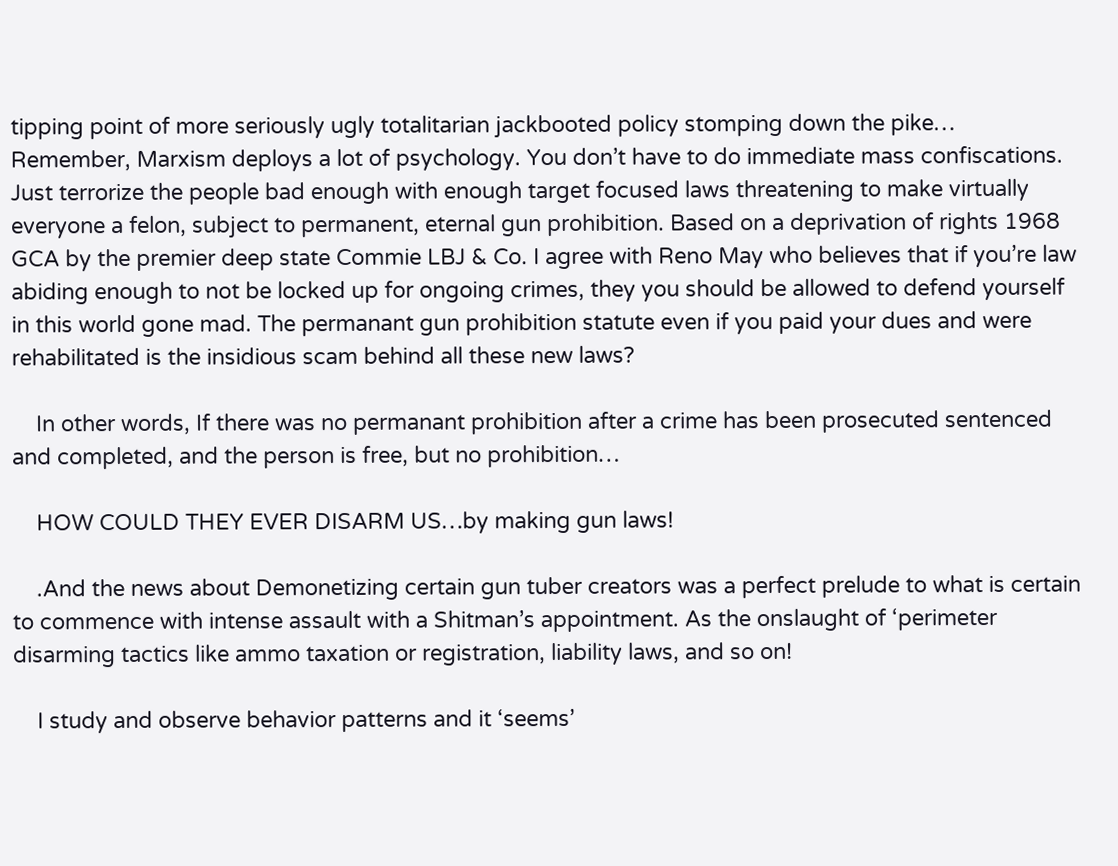tipping point of more seriously ugly totalitarian jackbooted policy stomping down the pike… Remember, Marxism deploys a lot of psychology. You don’t have to do immediate mass confiscations. Just terrorize the people bad enough with enough target focused laws threatening to make virtually everyone a felon, subject to permanent, eternal gun prohibition. Based on a deprivation of rights 1968 GCA by the premier deep state Commie LBJ & Co. I agree with Reno May who believes that if you’re law abiding enough to not be locked up for ongoing crimes, they you should be allowed to defend yourself in this world gone mad. The permanant gun prohibition statute even if you paid your dues and were rehabilitated is the insidious scam behind all these new laws?

    In other words, If there was no permanant prohibition after a crime has been prosecuted sentenced and completed, and the person is free, but no prohibition…

    HOW COULD THEY EVER DISARM US…by making gun laws!

    .And the news about Demonetizing certain gun tuber creators was a perfect prelude to what is certain to commence with intense assault with a Shitman’s appointment. As the onslaught of ‘perimeter disarming tactics like ammo taxation or registration, liability laws, and so on!

    I study and observe behavior patterns and it ‘seems’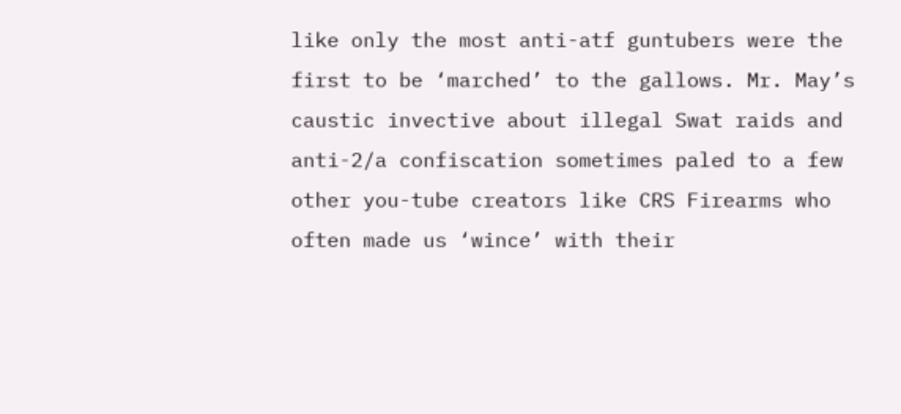like only the most anti-atf guntubers were the first to be ‘marched’ to the gallows. Mr. May’s caustic invective about illegal Swat raids and anti-2/a confiscation sometimes paled to a few other you-tube creators like CRS Firearms who often made us ‘wince’ with their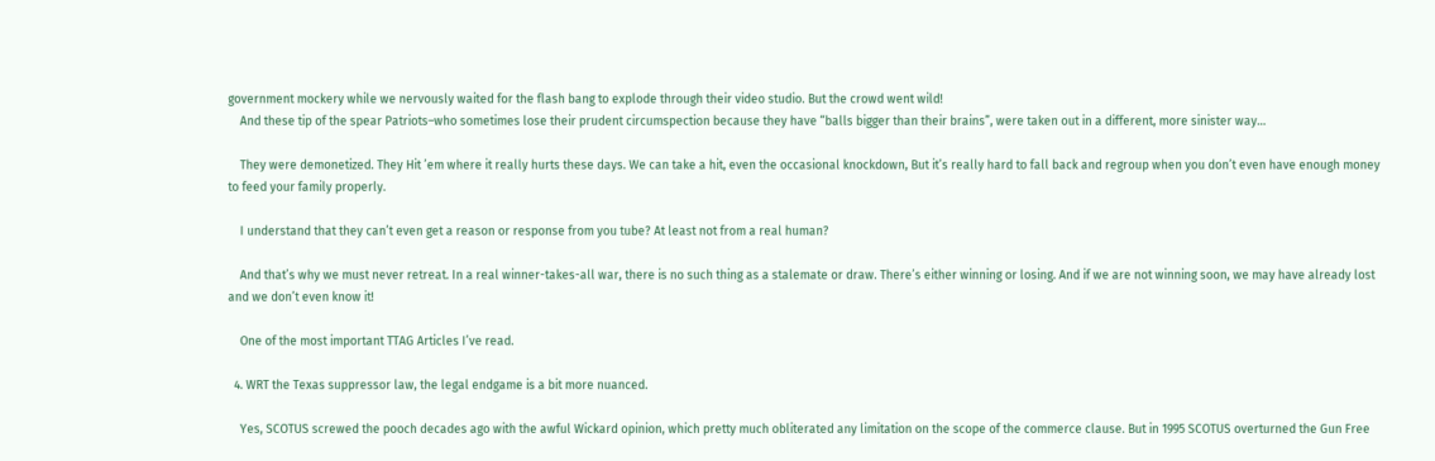government mockery while we nervously waited for the flash bang to explode through their video studio. But the crowd went wild!
    And these tip of the spear Patriots–who sometimes lose their prudent circumspection because they have “balls bigger than their brains”, were taken out in a different, more sinister way…

    They were demonetized. They Hit ’em where it really hurts these days. We can take a hit, even the occasional knockdown, But it’s really hard to fall back and regroup when you don’t even have enough money to feed your family properly.

    I understand that they can’t even get a reason or response from you tube? At least not from a real human?

    And that’s why we must never retreat. In a real winner-takes-all war, there is no such thing as a stalemate or draw. There’s either winning or losing. And if we are not winning soon, we may have already lost and we don’t even know it!

    One of the most important TTAG Articles I’ve read.

  4. WRT the Texas suppressor law, the legal endgame is a bit more nuanced.

    Yes, SCOTUS screwed the pooch decades ago with the awful Wickard opinion, which pretty much obliterated any limitation on the scope of the commerce clause. But in 1995 SCOTUS overturned the Gun Free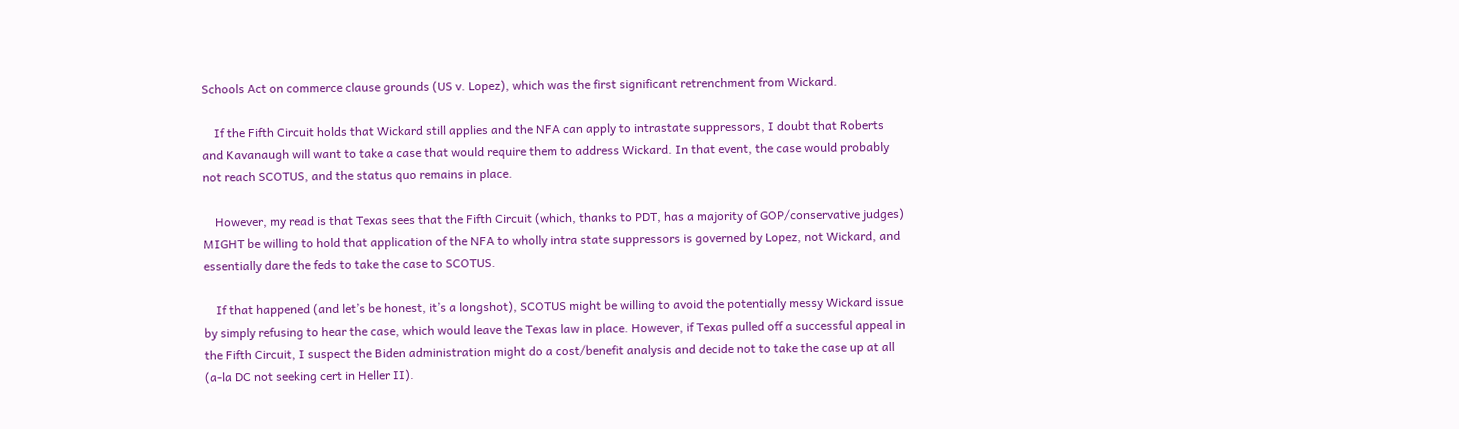Schools Act on commerce clause grounds (US v. Lopez), which was the first significant retrenchment from Wickard.

    If the Fifth Circuit holds that Wickard still applies and the NFA can apply to intrastate suppressors, I doubt that Roberts and Kavanaugh will want to take a case that would require them to address Wickard. In that event, the case would probably not reach SCOTUS, and the status quo remains in place.

    However, my read is that Texas sees that the Fifth Circuit (which, thanks to PDT, has a majority of GOP/conservative judges) MIGHT be willing to hold that application of the NFA to wholly intra state suppressors is governed by Lopez, not Wickard, and essentially dare the feds to take the case to SCOTUS.

    If that happened (and let’s be honest, it’s a longshot), SCOTUS might be willing to avoid the potentially messy Wickard issue by simply refusing to hear the case, which would leave the Texas law in place. However, if Texas pulled off a successful appeal in the Fifth Circuit, I suspect the Biden administration might do a cost/benefit analysis and decide not to take the case up at all (a-la DC not seeking cert in Heller II).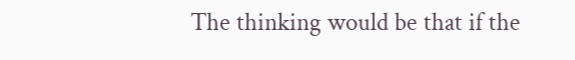The thinking would be that if the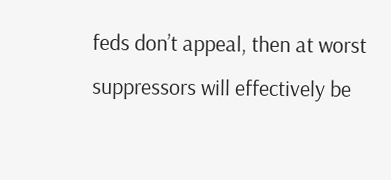feds don’t appeal, then at worst suppressors will effectively be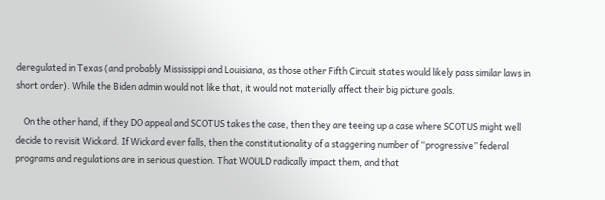deregulated in Texas (and probably Mississippi and Louisiana, as those other Fifth Circuit states would likely pass similar laws in short order). While the Biden admin would not like that, it would not materially affect their big picture goals.

    On the other hand, if they DO appeal and SCOTUS takes the case, then they are teeing up a case where SCOTUS might well decide to revisit Wickard. If Wickard ever falls, then the constitutionality of a staggering number of “progressive” federal programs and regulations are in serious question. That WOULD radically impact them, and that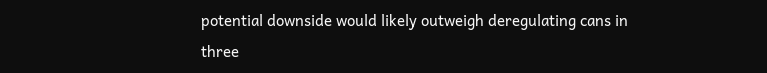potential downside would likely outweigh deregulating cans in three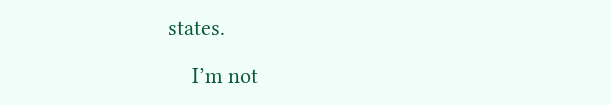states.

    I’m not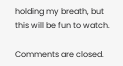holding my breath, but this will be fun to watch.

Comments are closed.